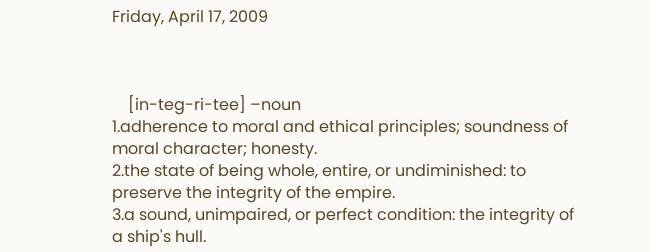Friday, April 17, 2009



    [in-teg-ri-tee] –noun
1.adherence to moral and ethical principles; soundness of moral character; honesty.
2.the state of being whole, entire, or undiminished: to preserve the integrity of the empire.
3.a sound, unimpaired, or perfect condition: the integrity of a ship's hull.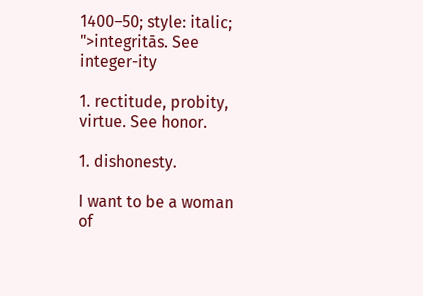1400–50; style: italic; ">integritās. See integer-ity

1. rectitude, probity, virtue. See honor.

1. dishonesty.

I want to be a woman of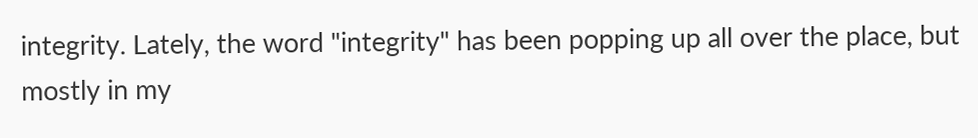integrity. Lately, the word "integrity" has been popping up all over the place, but mostly in my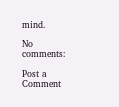mind.

No comments:

Post a Comment